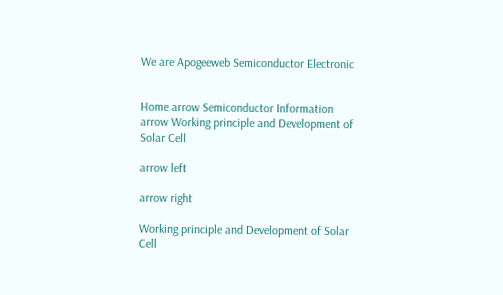We are Apogeeweb Semiconductor Electronic


Home arrow Semiconductor Information arrow Working principle and Development of Solar Cell

arrow left

arrow right

Working principle and Development of Solar Cell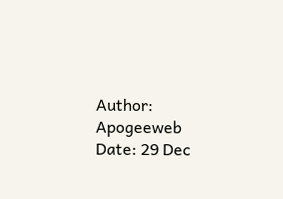Author: Apogeeweb Date: 29 Dec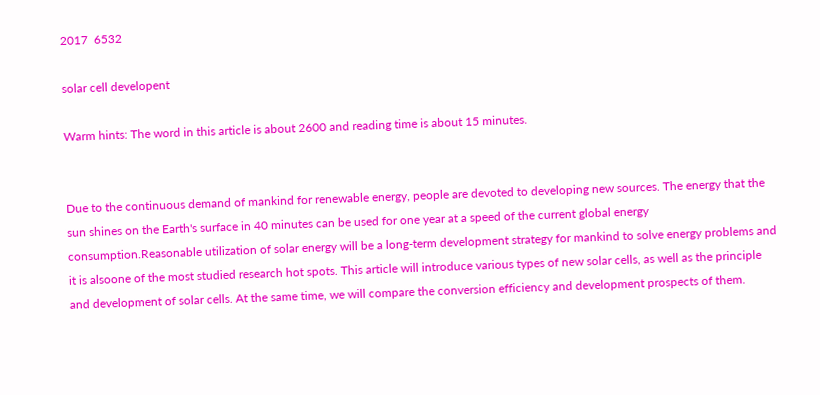2017  6532

solar cell developent

Warm hints: The word in this article is about 2600 and reading time is about 15 minutes.


Due to the continuous demand of mankind for renewable energy, people are devoted to developing new sources. The energy that the sun shines on the Earth's surface in 40 minutes can be used for one year at a speed of the current global energy consumption.Reasonable utilization of solar energy will be a long-term development strategy for mankind to solve energy problems and it is alsoone of the most studied research hot spots. This article will introduce various types of new solar cells, as well as the principle and development of solar cells. At the same time, we will compare the conversion efficiency and development prospects of them.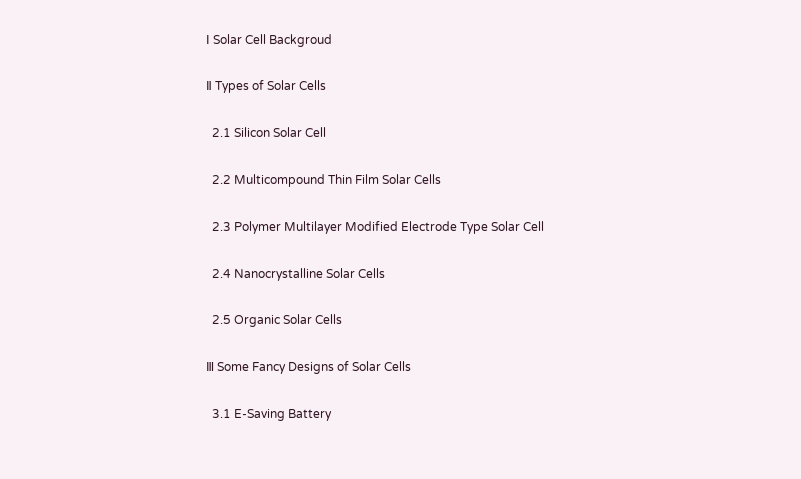Ⅰ Solar Cell Backgroud

Ⅱ Types of Solar Cells

  2.1 Silicon Solar Cell

  2.2 Multicompound Thin Film Solar Cells

  2.3 Polymer Multilayer Modified Electrode Type Solar Cell

  2.4 Nanocrystalline Solar Cells

  2.5 Organic Solar Cells

Ⅲ Some Fancy Designs of Solar Cells

  3.1 E-Saving Battery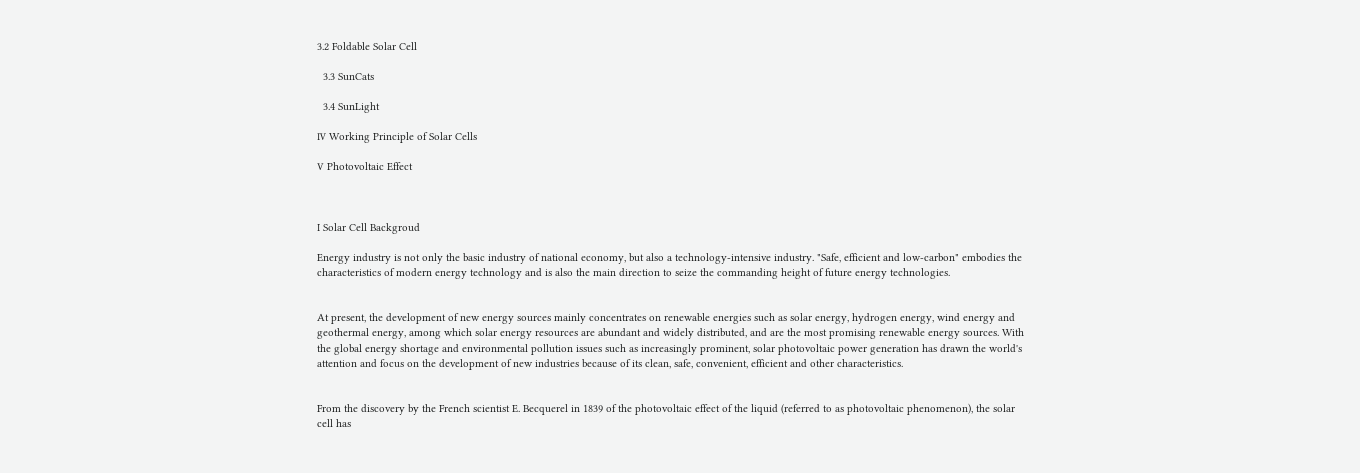3.2 Foldable Solar Cell

  3.3 SunCats

  3.4 SunLight

Ⅳ Working Principle of Solar Cells

Ⅴ Photovoltaic Effect



Ⅰ Solar Cell Backgroud

Energy industry is not only the basic industry of national economy, but also a technology-intensive industry. "Safe, efficient and low-carbon" embodies the characteristics of modern energy technology and is also the main direction to seize the commanding height of future energy technologies.


At present, the development of new energy sources mainly concentrates on renewable energies such as solar energy, hydrogen energy, wind energy and geothermal energy, among which solar energy resources are abundant and widely distributed, and are the most promising renewable energy sources. With the global energy shortage and environmental pollution issues such as increasingly prominent, solar photovoltaic power generation has drawn the world's attention and focus on the development of new industries because of its clean, safe, convenient, efficient and other characteristics.


From the discovery by the French scientist E. Becquerel in 1839 of the photovoltaic effect of the liquid (referred to as photovoltaic phenomenon), the solar cell has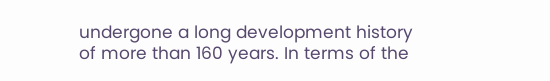undergone a long development history of more than 160 years. In terms of the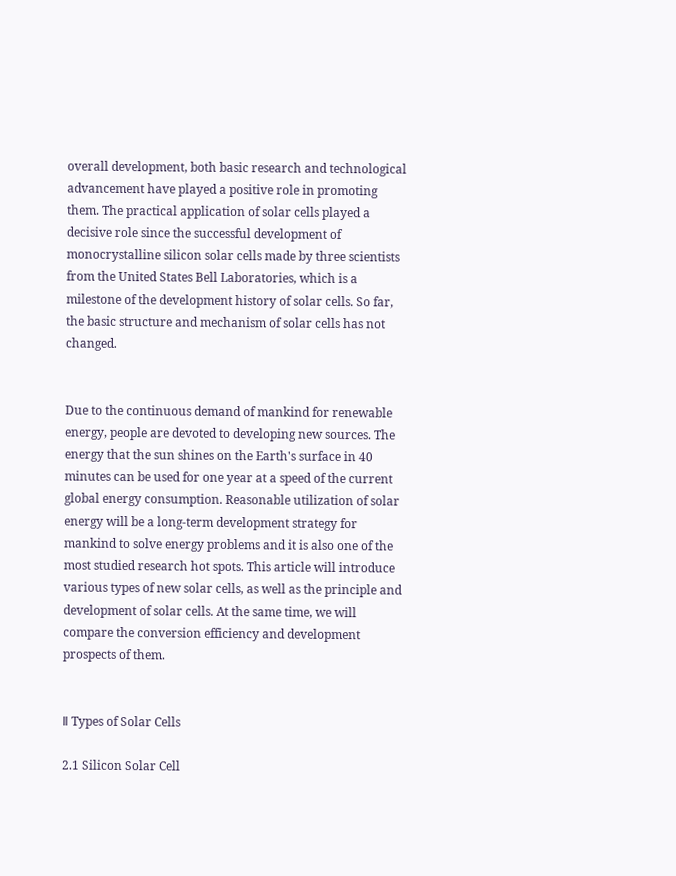overall development, both basic research and technological advancement have played a positive role in promoting them. The practical application of solar cells played a decisive role since the successful development of monocrystalline silicon solar cells made by three scientists from the United States Bell Laboratories, which is a milestone of the development history of solar cells. So far, the basic structure and mechanism of solar cells has not changed.


Due to the continuous demand of mankind for renewable energy, people are devoted to developing new sources. The energy that the sun shines on the Earth's surface in 40 minutes can be used for one year at a speed of the current global energy consumption. Reasonable utilization of solar energy will be a long-term development strategy for mankind to solve energy problems and it is also one of the most studied research hot spots. This article will introduce various types of new solar cells, as well as the principle and development of solar cells. At the same time, we will compare the conversion efficiency and development prospects of them.


Ⅱ Types of Solar Cells

2.1 Silicon Solar Cell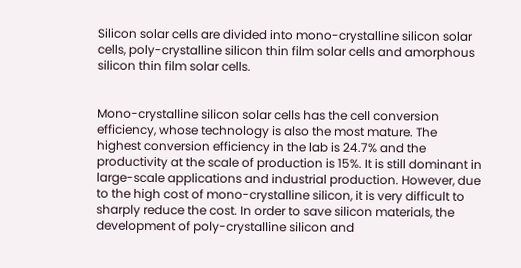Silicon solar cells are divided into mono-crystalline silicon solar cells, poly-crystalline silicon thin film solar cells and amorphous silicon thin film solar cells.


Mono-crystalline silicon solar cells has the cell conversion efficiency, whose technology is also the most mature. The highest conversion efficiency in the lab is 24.7% and the productivity at the scale of production is 15%. It is still dominant in large-scale applications and industrial production. However, due to the high cost of mono-crystalline silicon, it is very difficult to sharply reduce the cost. In order to save silicon materials, the development of poly-crystalline silicon and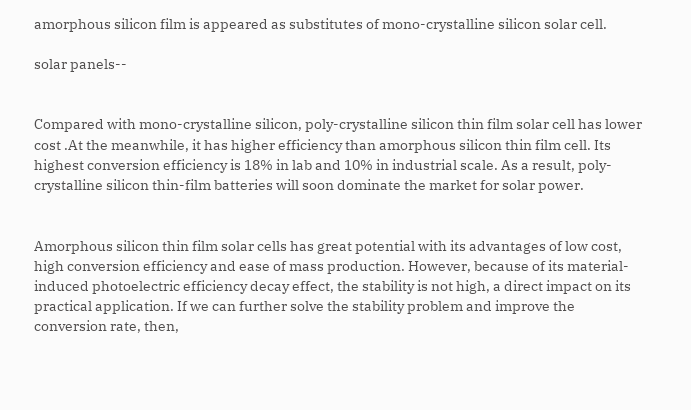amorphous silicon film is appeared as substitutes of mono-crystalline silicon solar cell.

solar panels--


Compared with mono-crystalline silicon, poly-crystalline silicon thin film solar cell has lower cost .At the meanwhile, it has higher efficiency than amorphous silicon thin film cell. Its highest conversion efficiency is 18% in lab and 10% in industrial scale. As a result, poly-crystalline silicon thin-film batteries will soon dominate the market for solar power.


Amorphous silicon thin film solar cells has great potential with its advantages of low cost, high conversion efficiency and ease of mass production. However, because of its material-induced photoelectric efficiency decay effect, the stability is not high, a direct impact on its practical application. If we can further solve the stability problem and improve the conversion rate, then,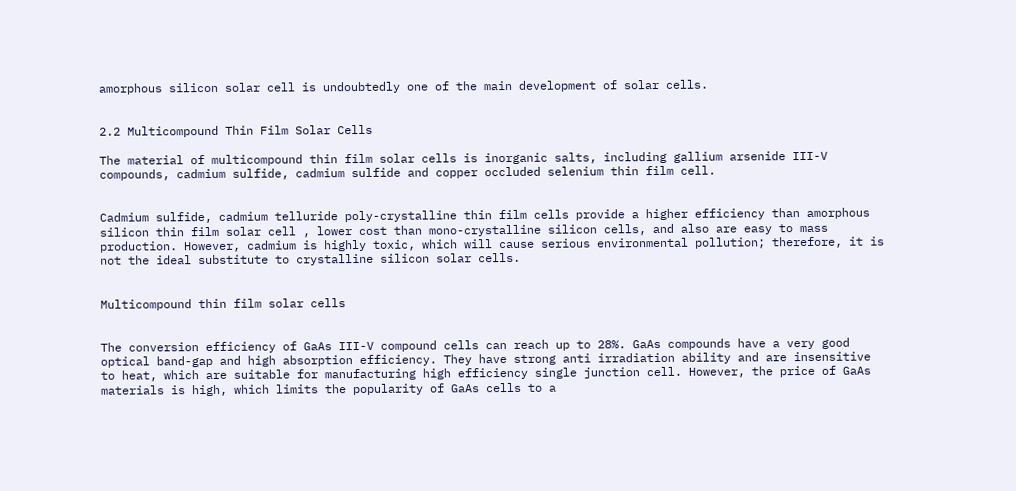amorphous silicon solar cell is undoubtedly one of the main development of solar cells.


2.2 Multicompound Thin Film Solar Cells

The material of multicompound thin film solar cells is inorganic salts, including gallium arsenide III-V compounds, cadmium sulfide, cadmium sulfide and copper occluded selenium thin film cell.


Cadmium sulfide, cadmium telluride poly-crystalline thin film cells provide a higher efficiency than amorphous silicon thin film solar cell , lower cost than mono-crystalline silicon cells, and also are easy to mass production. However, cadmium is highly toxic, which will cause serious environmental pollution; therefore, it is not the ideal substitute to crystalline silicon solar cells.


Multicompound thin film solar cells


The conversion efficiency of GaAs III-V compound cells can reach up to 28%. GaAs compounds have a very good optical band-gap and high absorption efficiency. They have strong anti irradiation ability and are insensitive to heat, which are suitable for manufacturing high efficiency single junction cell. However, the price of GaAs materials is high, which limits the popularity of GaAs cells to a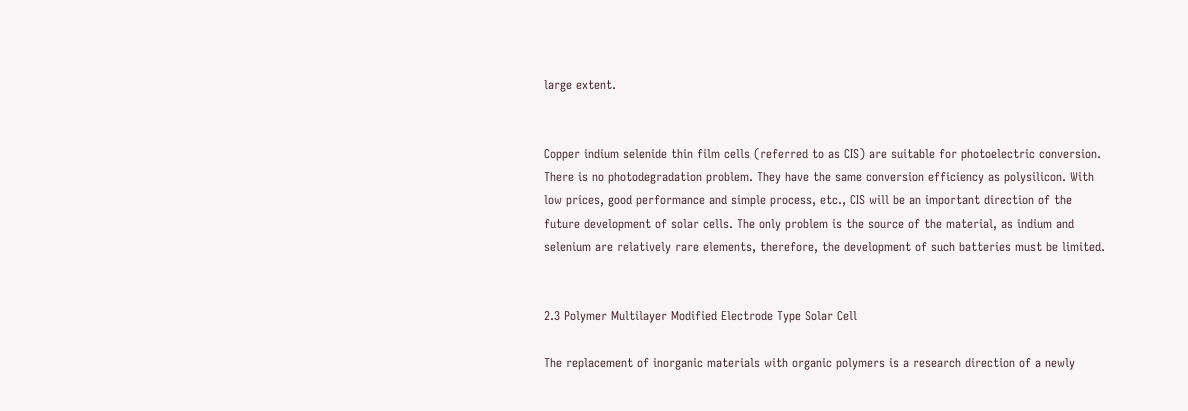large extent.


Copper indium selenide thin film cells (referred to as CIS) are suitable for photoelectric conversion. There is no photodegradation problem. They have the same conversion efficiency as polysilicon. With low prices, good performance and simple process, etc., CIS will be an important direction of the future development of solar cells. The only problem is the source of the material, as indium and selenium are relatively rare elements, therefore, the development of such batteries must be limited.


2.3 Polymer Multilayer Modified Electrode Type Solar Cell

The replacement of inorganic materials with organic polymers is a research direction of a newly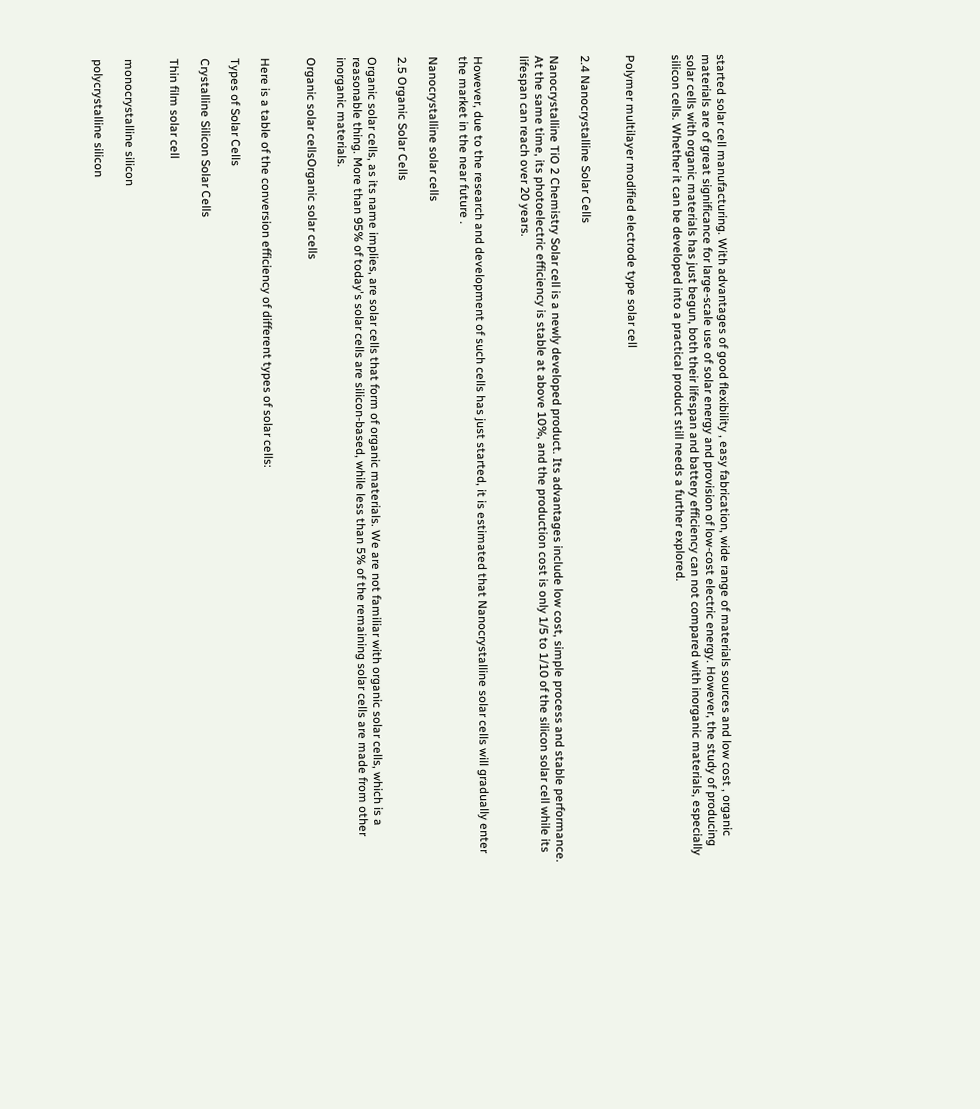started solar cell manufacturing. With advantages of good flexibility , easy fabrication, wide range of materials sources and low cost , organic materials are of great significance for large-scale use of solar energy and provision of low-cost electric energy. However, the study of producing solar cells with organic materials has just begun, both their lifespan and battery efficiency can not compared with inorganic materials, especially silicon cells. Whether it can be developed into a practical product still needs a further explored.


Polymer multilayer modified electrode type solar cell


2.4 Nanocrystalline Solar Cells

Nanocrystalline TiO 2 Chemistry Solar cell is a newly developed product. Its advantages include low cost, simple process and stable performance. At the same time, its photoelectric efficiency is stable at above 10%, and the production cost is only 1/5 to 1/10 of the silicon solar cell while its lifespan can reach over 20 years.


However, due to the research and development of such cells has just started, it is estimated that Nanocrystalline solar cells will gradually enter the market in the near future .

Nanocrystalline solar cells

2.5 Organic Solar Cells

Organic solar cells, as its name implies, are solar cells that form of organic materials. We are not familiar with organic solar cells, which is a reasonable thing. More than 95% of today's solar cells are silicon-based, while less than 5% of the remaining solar cells are made from other inorganic materials.

Organic solar cellsOrganic solar cells


Here is a table of the conversion efficiency of different types of solar cells:

Types of Solar Cells

Crystalline Silicon Solar Cells

Thin film solar cell


monocrystalline silicon

polycrystalline silicon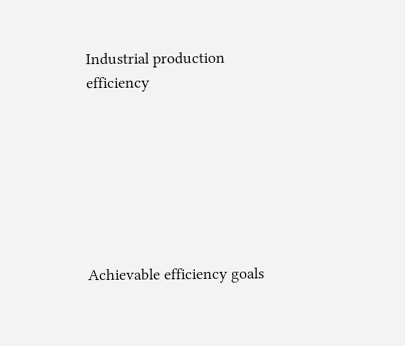Industrial production  efficiency







Achievable efficiency goals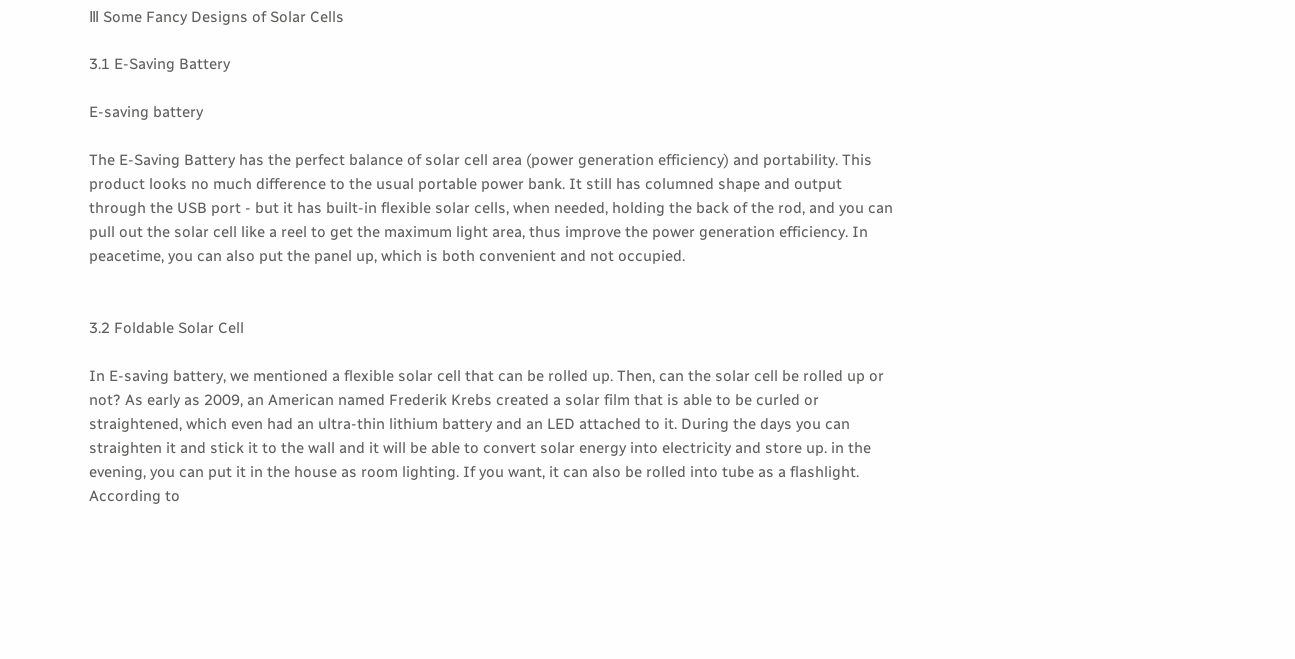Ⅲ Some Fancy Designs of Solar Cells

3.1 E-Saving Battery

E-saving battery

The E-Saving Battery has the perfect balance of solar cell area (power generation efficiency) and portability. This product looks no much difference to the usual portable power bank. It still has columned shape and output through the USB port - but it has built-in flexible solar cells, when needed, holding the back of the rod, and you can pull out the solar cell like a reel to get the maximum light area, thus improve the power generation efficiency. In peacetime, you can also put the panel up, which is both convenient and not occupied.


3.2 Foldable Solar Cell

In E-saving battery, we mentioned a flexible solar cell that can be rolled up. Then, can the solar cell be rolled up or not? As early as 2009, an American named Frederik Krebs created a solar film that is able to be curled or straightened, which even had an ultra-thin lithium battery and an LED attached to it. During the days you can straighten it and stick it to the wall and it will be able to convert solar energy into electricity and store up. in the evening, you can put it in the house as room lighting. If you want, it can also be rolled into tube as a flashlight. According to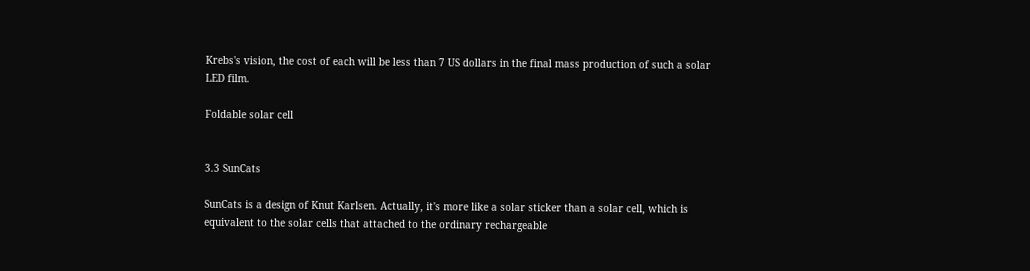Krebs's vision, the cost of each will be less than 7 US dollars in the final mass production of such a solar LED film.

Foldable solar cell


3.3 SunCats

SunCats is a design of Knut Karlsen. Actually, it's more like a solar sticker than a solar cell, which is equivalent to the solar cells that attached to the ordinary rechargeable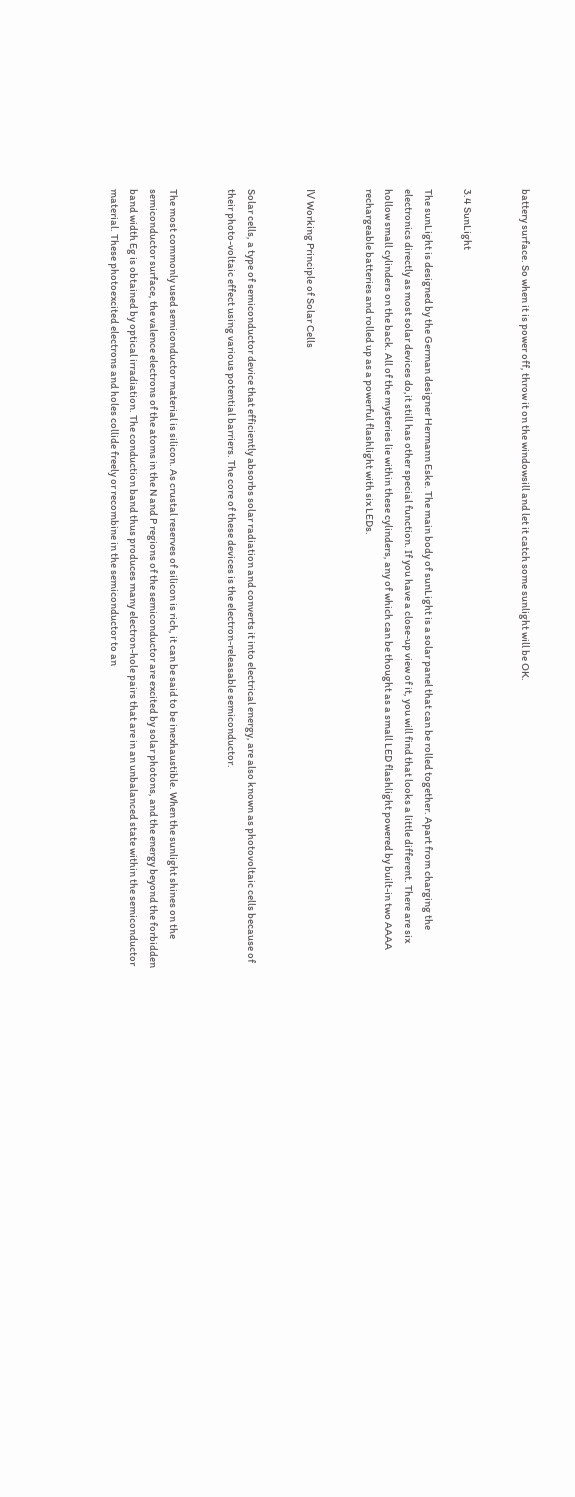battery surface. So when it is power off, throw it on the windowsill and let it catch some sunlight will be OK.


3.4 SunLight

The sunLight is designed by the German designer Hermann Eske. The main body of sunLight is a solar panel that can be rolled together. Apart from charging the electronics directly as most solar devices do,it still has other special function. If you have a close-up view of it, you will find that looks a little different. There are six hollow small cylinders on the back. All of the mysteries lie within these cylinders, any of which can be thought as a small LED flashlight powered by built-in two AAAA rechargeable batteries and rolled up as a powerful flashlight with six LEDs.


Ⅳ Working Principle of Solar Cells


Solar cells, a type of semiconductor device that efficiently absorbs solar radiation and converts it into electrical energy, are also known as photovoltaic cells because of their photo-voltaic effect using various potential barriers. The core of these devices is the electron-releasable semiconductor.


The most commonly used semiconductor material is silicon. As crustal reserves of silicon is rich, it can be said to be inexhaustible. When the sunlight shines on the semiconductor surface, the valence electrons of the atoms in the N and P regions of the semiconductor are excited by solar photons, and the energy beyond the forbidden band width Eg is obtained by optical irradiation. The conduction band thus produces many electron-hole pairs that are in an unbalanced state within the semiconductor material. These photoexcited electrons and holes collide freely or recombine in the semiconductor to an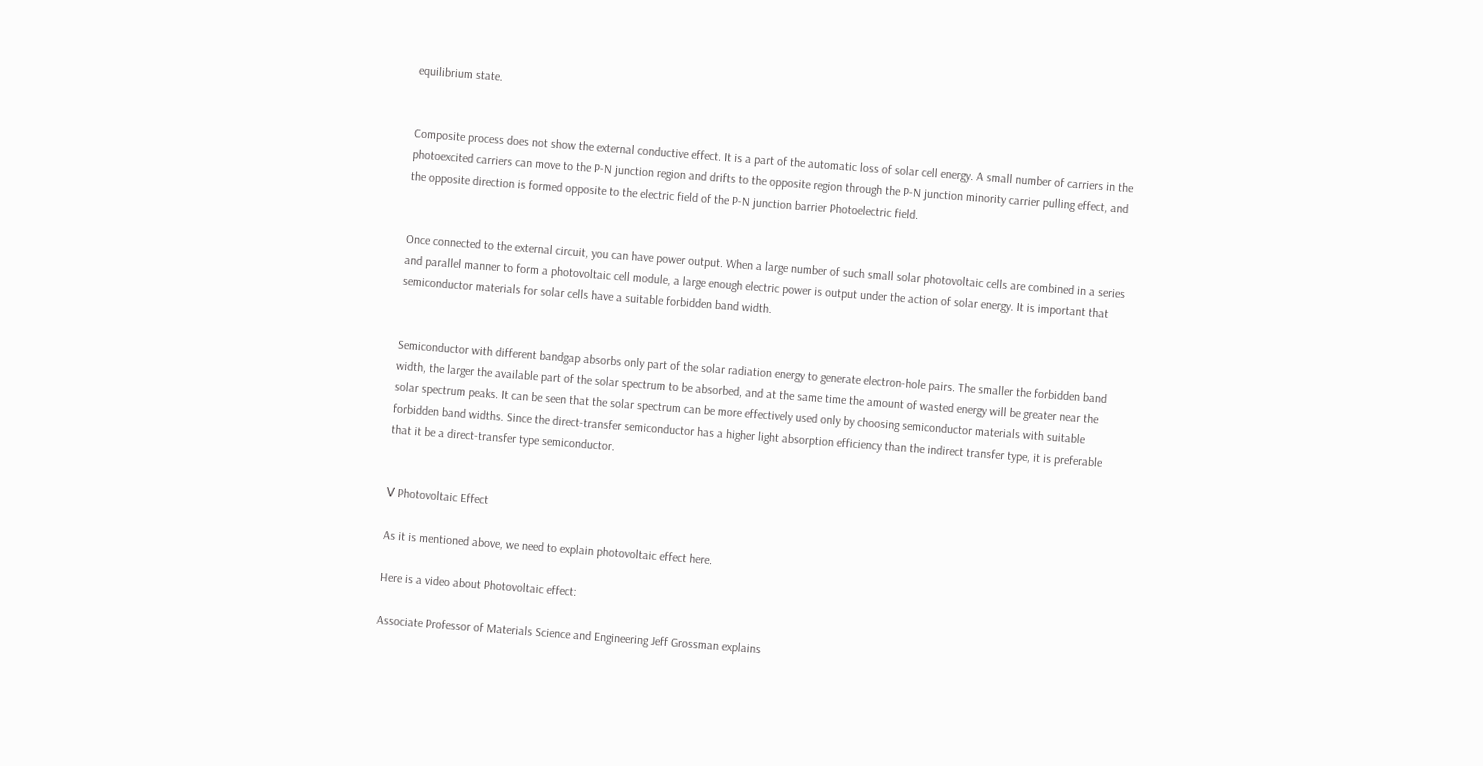equilibrium state.


Composite process does not show the external conductive effect. It is a part of the automatic loss of solar cell energy. A small number of carriers in the photoexcited carriers can move to the P-N junction region and drifts to the opposite region through the P-N junction minority carrier pulling effect, and the opposite direction is formed opposite to the electric field of the P-N junction barrier Photoelectric field.


Once connected to the external circuit, you can have power output. When a large number of such small solar photovoltaic cells are combined in a series and parallel manner to form a photovoltaic cell module, a large enough electric power is output under the action of solar energy. It is important that semiconductor materials for solar cells have a suitable forbidden band width.


Semiconductor with different bandgap absorbs only part of the solar radiation energy to generate electron-hole pairs. The smaller the forbidden band width, the larger the available part of the solar spectrum to be absorbed, and at the same time the amount of wasted energy will be greater near the solar spectrum peaks. It can be seen that the solar spectrum can be more effectively used only by choosing semiconductor materials with suitable forbidden band widths. Since the direct-transfer semiconductor has a higher light absorption efficiency than the indirect transfer type, it is preferable that it be a direct-transfer type semiconductor.


Ⅴ Photovoltaic Effect

As it is mentioned above, we need to explain photovoltaic effect here.

Here is a video about Photovoltaic effect:

Associate Professor of Materials Science and Engineering Jeff Grossman explains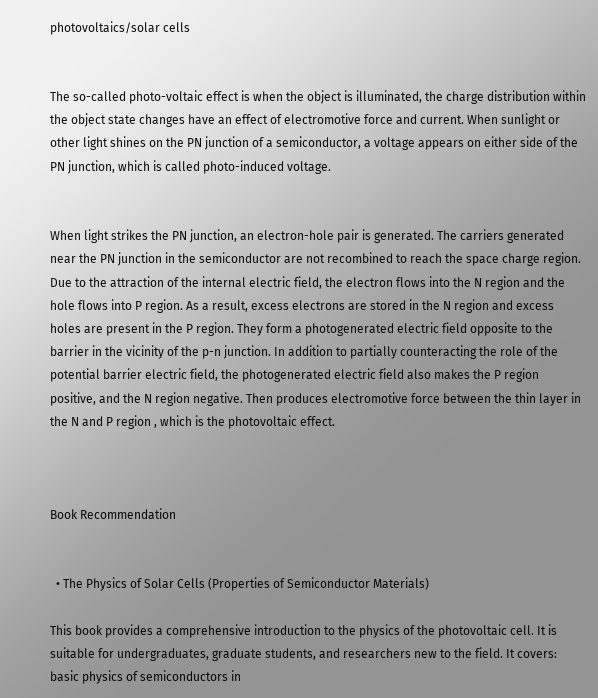photovoltaics/solar cells


The so-called photo-voltaic effect is when the object is illuminated, the charge distribution within the object state changes have an effect of electromotive force and current. When sunlight or other light shines on the PN junction of a semiconductor, a voltage appears on either side of the PN junction, which is called photo-induced voltage.


When light strikes the PN junction, an electron-hole pair is generated. The carriers generated near the PN junction in the semiconductor are not recombined to reach the space charge region. Due to the attraction of the internal electric field, the electron flows into the N region and the hole flows into P region. As a result, excess electrons are stored in the N region and excess holes are present in the P region. They form a photogenerated electric field opposite to the barrier in the vicinity of the p-n junction. In addition to partially counteracting the role of the potential barrier electric field, the photogenerated electric field also makes the P region positive, and the N region negative. Then produces electromotive force between the thin layer in the N and P region , which is the photovoltaic effect.



Book Recommendation


  • The Physics of Solar Cells (Properties of Semiconductor Materials)

This book provides a comprehensive introduction to the physics of the photovoltaic cell. It is suitable for undergraduates, graduate students, and researchers new to the field. It covers: basic physics of semiconductors in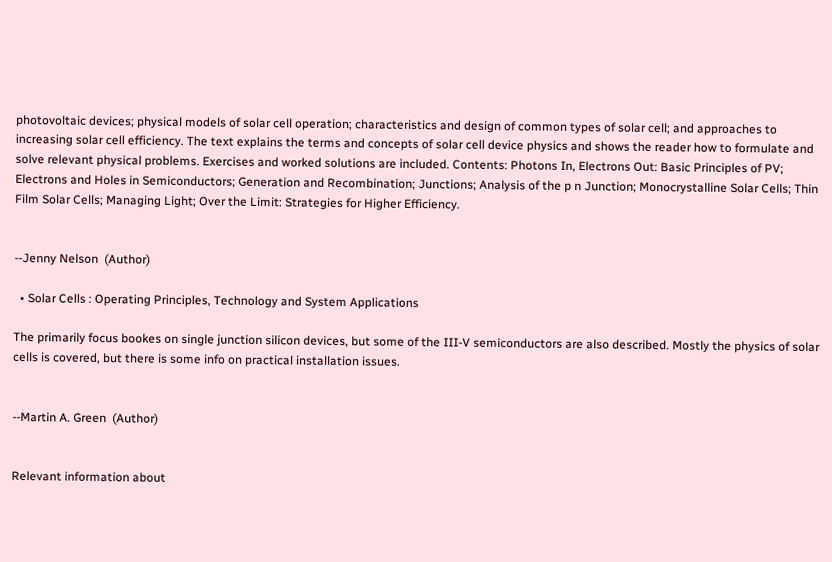photovoltaic devices; physical models of solar cell operation; characteristics and design of common types of solar cell; and approaches to increasing solar cell efficiency. The text explains the terms and concepts of solar cell device physics and shows the reader how to formulate and solve relevant physical problems. Exercises and worked solutions are included. Contents: Photons In, Electrons Out: Basic Principles of PV; Electrons and Holes in Semiconductors; Generation and Recombination; Junctions; Analysis of the p n Junction; Monocrystalline Solar Cells; Thin Film Solar Cells; Managing Light; Over the Limit: Strategies for Higher Efficiency.


--Jenny Nelson  (Author)

  • Solar Cells : Operating Principles, Technology and System Applications

The primarily focus bookes on single junction silicon devices, but some of the III-V semiconductors are also described. Mostly the physics of solar cells is covered, but there is some info on practical installation issues.


--Martin A. Green  (Author)


Relevant information about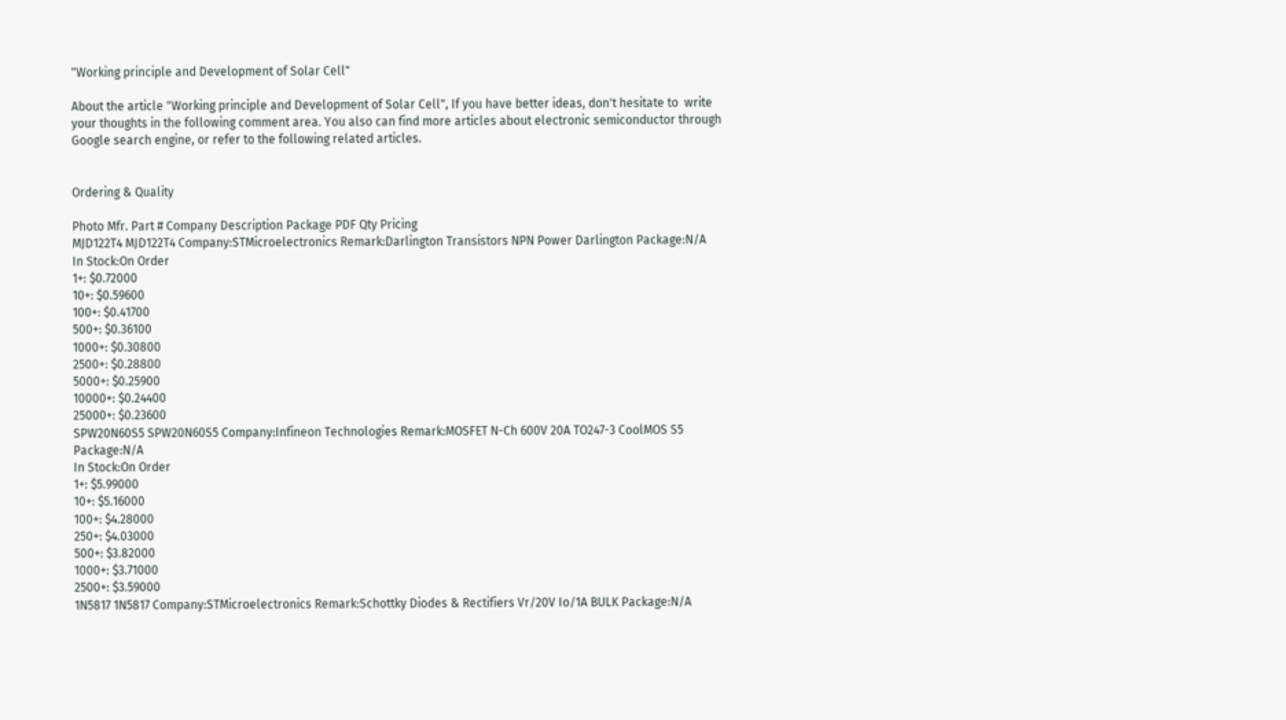"Working principle and Development of Solar Cell"

About the article "Working principle and Development of Solar Cell", If you have better ideas, don't hesitate to  write your thoughts in the following comment area. You also can find more articles about electronic semiconductor through Google search engine, or refer to the following related articles.


Ordering & Quality

Photo Mfr. Part # Company Description Package PDF Qty Pricing
MJD122T4 MJD122T4 Company:STMicroelectronics Remark:Darlington Transistors NPN Power Darlington Package:N/A
In Stock:On Order
1+: $0.72000
10+: $0.59600
100+: $0.41700
500+: $0.36100
1000+: $0.30800
2500+: $0.28800
5000+: $0.25900
10000+: $0.24400
25000+: $0.23600
SPW20N60S5 SPW20N60S5 Company:Infineon Technologies Remark:MOSFET N-Ch 600V 20A TO247-3 CoolMOS S5 Package:N/A
In Stock:On Order
1+: $5.99000
10+: $5.16000
100+: $4.28000
250+: $4.03000
500+: $3.82000
1000+: $3.71000
2500+: $3.59000
1N5817 1N5817 Company:STMicroelectronics Remark:Schottky Diodes & Rectifiers Vr/20V Io/1A BULK Package:N/A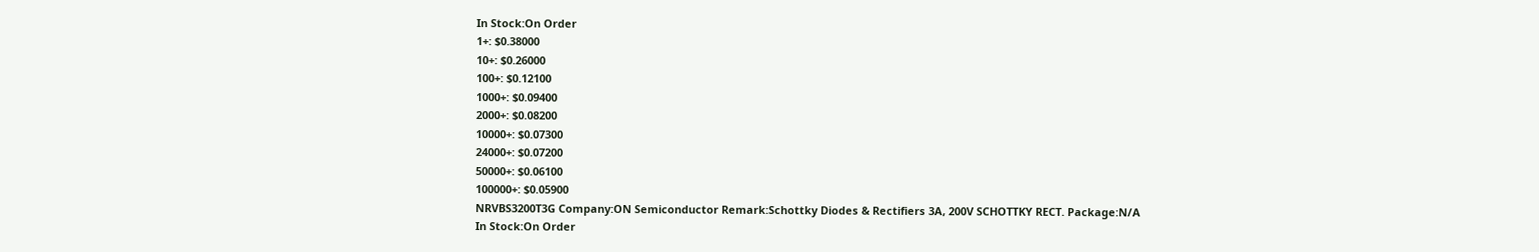In Stock:On Order
1+: $0.38000
10+: $0.26000
100+: $0.12100
1000+: $0.09400
2000+: $0.08200
10000+: $0.07300
24000+: $0.07200
50000+: $0.06100
100000+: $0.05900
NRVBS3200T3G Company:ON Semiconductor Remark:Schottky Diodes & Rectifiers 3A, 200V SCHOTTKY RECT. Package:N/A
In Stock:On Order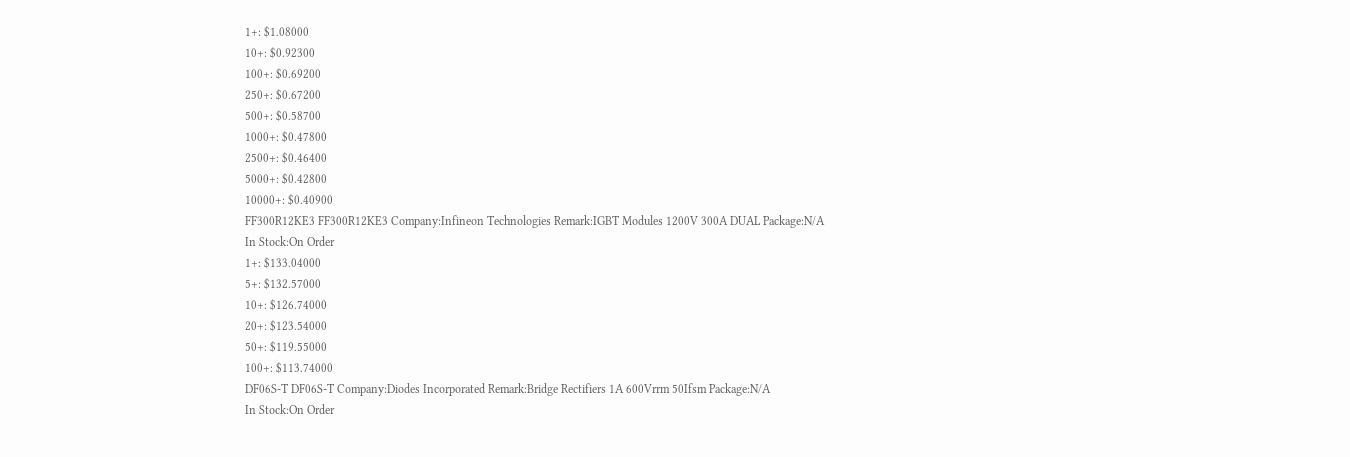1+: $1.08000
10+: $0.92300
100+: $0.69200
250+: $0.67200
500+: $0.58700
1000+: $0.47800
2500+: $0.46400
5000+: $0.42800
10000+: $0.40900
FF300R12KE3 FF300R12KE3 Company:Infineon Technologies Remark:IGBT Modules 1200V 300A DUAL Package:N/A
In Stock:On Order
1+: $133.04000
5+: $132.57000
10+: $126.74000
20+: $123.54000
50+: $119.55000
100+: $113.74000
DF06S-T DF06S-T Company:Diodes Incorporated Remark:Bridge Rectifiers 1A 600Vrrm 50Ifsm Package:N/A
In Stock:On Order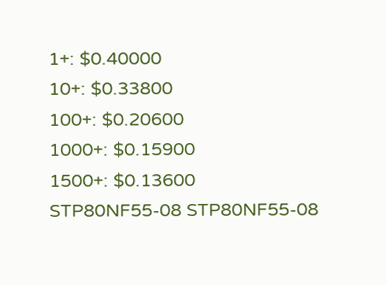1+: $0.40000
10+: $0.33800
100+: $0.20600
1000+: $0.15900
1500+: $0.13600
STP80NF55-08 STP80NF55-08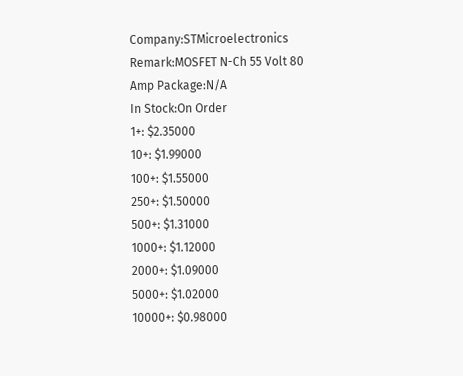Company:STMicroelectronics Remark:MOSFET N-Ch 55 Volt 80 Amp Package:N/A
In Stock:On Order
1+: $2.35000
10+: $1.99000
100+: $1.55000
250+: $1.50000
500+: $1.31000
1000+: $1.12000
2000+: $1.09000
5000+: $1.02000
10000+: $0.98000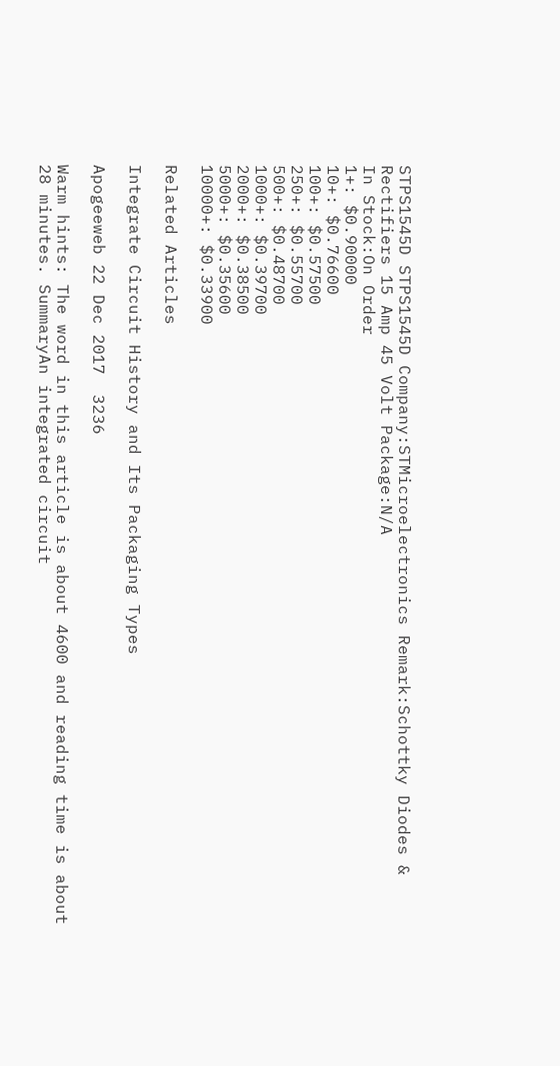STPS1545D STPS1545D Company:STMicroelectronics Remark:Schottky Diodes & Rectifiers 15 Amp 45 Volt Package:N/A
In Stock:On Order
1+: $0.90000
10+: $0.76600
100+: $0.57500
250+: $0.55700
500+: $0.48700
1000+: $0.39700
2000+: $0.38500
5000+: $0.35600
10000+: $0.33900

Related Articles

Integrate Circuit History and Its Packaging Types

Apogeeweb 22 Dec 2017  3236

Warm hints: The word in this article is about 4600 and reading time is about 28 minutes. SummaryAn integrated circuit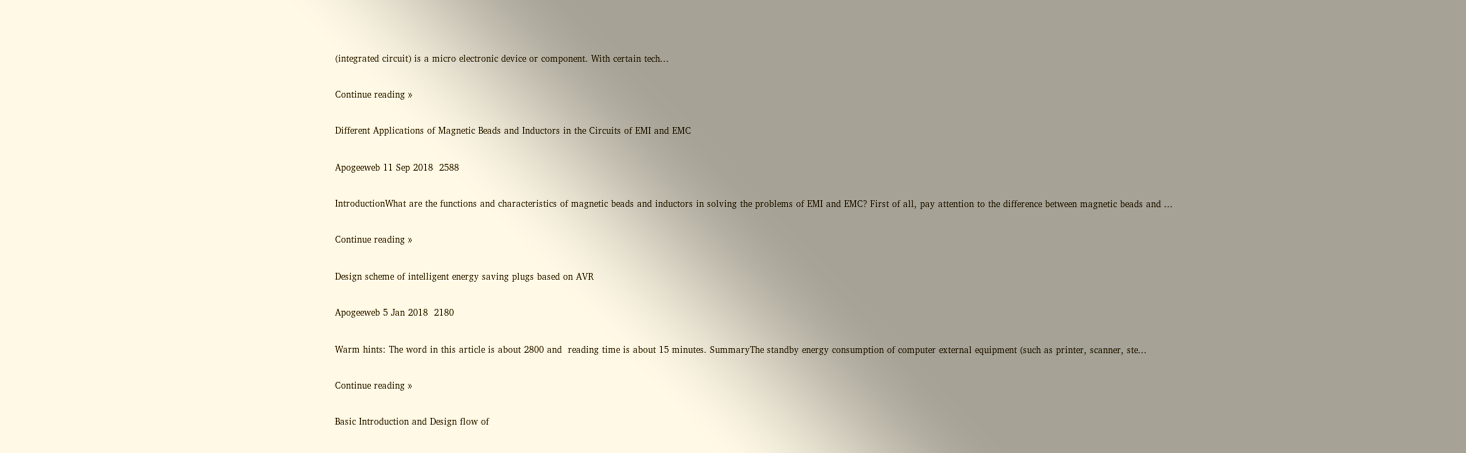(integrated circuit) is a micro electronic device or component. With certain tech...

Continue reading »

Different Applications of Magnetic Beads and Inductors in the Circuits of EMI and EMC

Apogeeweb 11 Sep 2018  2588

IntroductionWhat are the functions and characteristics of magnetic beads and inductors in solving the problems of EMI and EMC? First of all, pay attention to the difference between magnetic beads and ...

Continue reading »

Design scheme of intelligent energy saving plugs based on AVR

Apogeeweb 5 Jan 2018  2180

Warm hints: The word in this article is about 2800 and  reading time is about 15 minutes. SummaryThe standby energy consumption of computer external equipment (such as printer, scanner, ste...

Continue reading »

Basic Introduction and Design flow of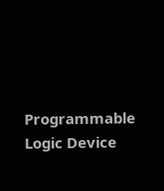Programmable Logic Device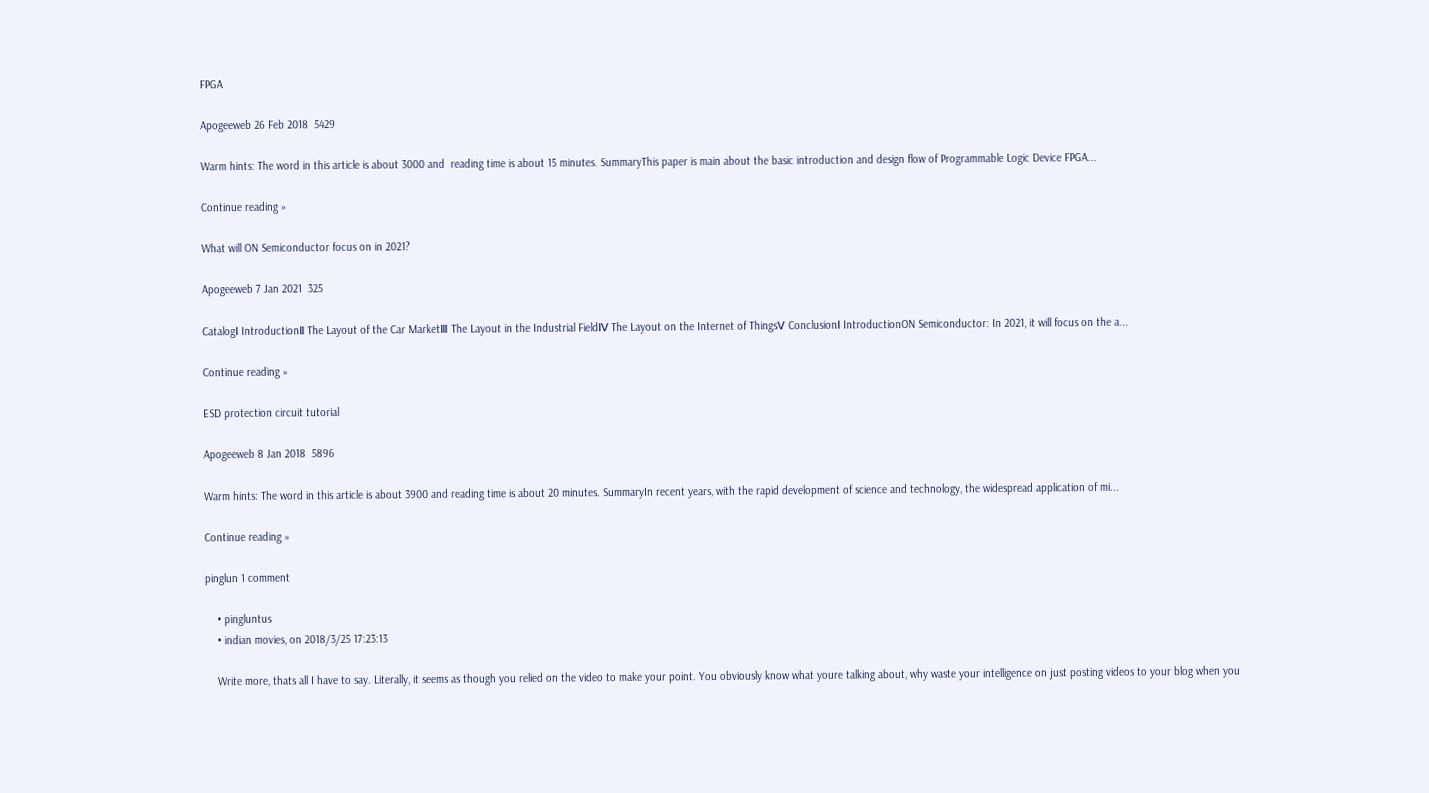FPGA

Apogeeweb 26 Feb 2018  5429

Warm hints: The word in this article is about 3000 and  reading time is about 15 minutes. SummaryThis paper is main about the basic introduction and design flow of Programmable Logic Device FPGA...

Continue reading »

What will ON Semiconductor focus on in 2021?

Apogeeweb 7 Jan 2021  325

CatalogⅠ IntroductionⅡ The Layout of the Car MarketⅢ The Layout in the Industrial FieldⅣ The Layout on the Internet of ThingsⅤ ConclusionⅠ IntroductionON Semiconductor: In 2021, it will focus on the a...

Continue reading »

ESD protection circuit tutorial

Apogeeweb 8 Jan 2018  5896

Warm hints: The word in this article is about 3900 and reading time is about 20 minutes. SummaryIn recent years, with the rapid development of science and technology, the widespread application of mi...

Continue reading »

pinglun 1 comment

    • pingluntus
    • indian movies, on 2018/3/25 17:23:13

    Write more, thats all I have to say. Literally, it seems as though you relied on the video to make your point. You obviously know what youre talking about, why waste your intelligence on just posting videos to your blog when you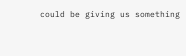could be giving us something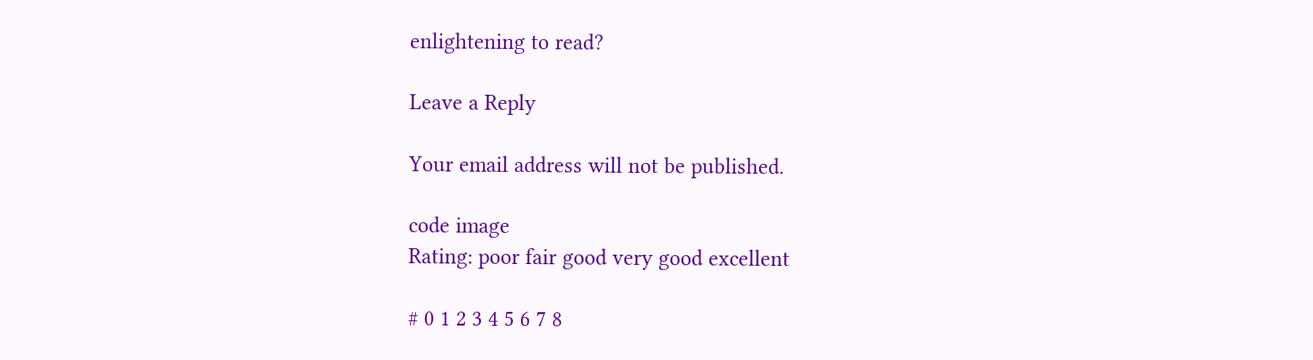enlightening to read?

Leave a Reply

Your email address will not be published.

code image
Rating: poor fair good very good excellent

# 0 1 2 3 4 5 6 7 8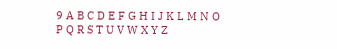9 A B C D E F G H I J K L M N O P Q R S T U V W X Y Z